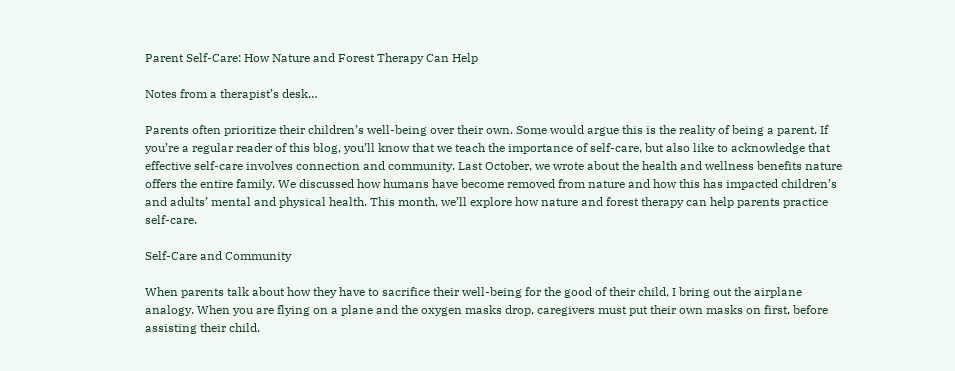Parent Self-Care: How Nature and Forest Therapy Can Help

Notes from a therapist’s desk…

Parents often prioritize their children’s well-being over their own. Some would argue this is the reality of being a parent. If you’re a regular reader of this blog, you’ll know that we teach the importance of self-care, but also like to acknowledge that effective self-care involves connection and community. Last October, we wrote about the health and wellness benefits nature offers the entire family. We discussed how humans have become removed from nature and how this has impacted children’s and adults’ mental and physical health. This month, we’ll explore how nature and forest therapy can help parents practice self-care.

Self-Care and Community

When parents talk about how they have to sacrifice their well-being for the good of their child, I bring out the airplane analogy. When you are flying on a plane and the oxygen masks drop, caregivers must put their own masks on first, before assisting their child.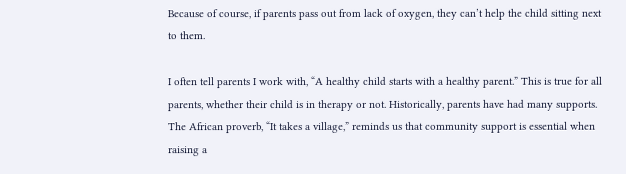Because of course, if parents pass out from lack of oxygen, they can’t help the child sitting next to them.

I often tell parents I work with, “A healthy child starts with a healthy parent.” This is true for all parents, whether their child is in therapy or not. Historically, parents have had many supports. The African proverb, “It takes a village,” reminds us that community support is essential when raising a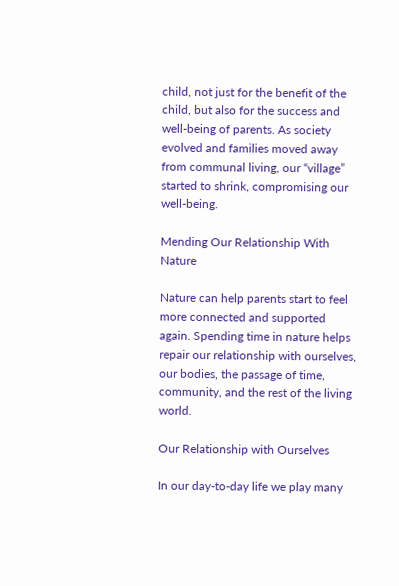child, not just for the benefit of the child, but also for the success and well-being of parents. As society evolved and families moved away from communal living, our “village” started to shrink, compromising our well-being.

Mending Our Relationship With Nature

Nature can help parents start to feel more connected and supported again. Spending time in nature helps repair our relationship with ourselves, our bodies, the passage of time, community, and the rest of the living world.

Our Relationship with Ourselves

In our day-to-day life we play many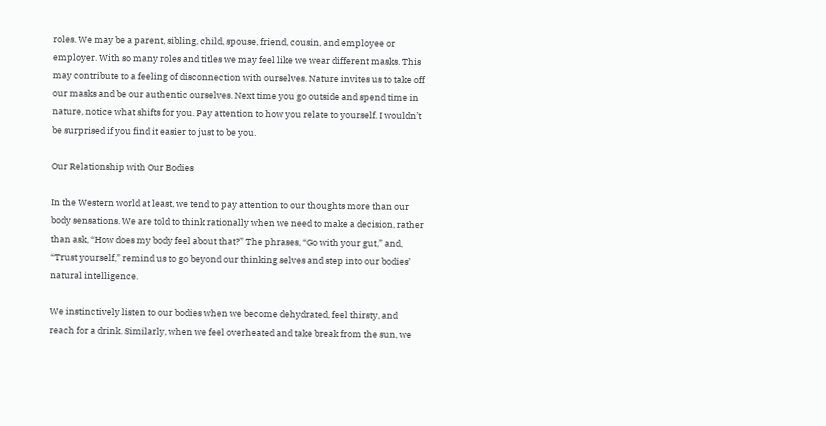roles. We may be a parent, sibling, child, spouse, friend, cousin, and employee or employer. With so many roles and titles we may feel like we wear different masks. This may contribute to a feeling of disconnection with ourselves. Nature invites us to take off our masks and be our authentic ourselves. Next time you go outside and spend time in nature, notice what shifts for you. Pay attention to how you relate to yourself. I wouldn’t be surprised if you find it easier to just to be you.

Our Relationship with Our Bodies

In the Western world at least, we tend to pay attention to our thoughts more than our body sensations. We are told to think rationally when we need to make a decision, rather than ask, “How does my body feel about that?” The phrases, “Go with your gut,” and, “Trust yourself,” remind us to go beyond our thinking selves and step into our bodies’ natural intelligence.

We instinctively listen to our bodies when we become dehydrated, feel thirsty, and reach for a drink. Similarly, when we feel overheated and take break from the sun, we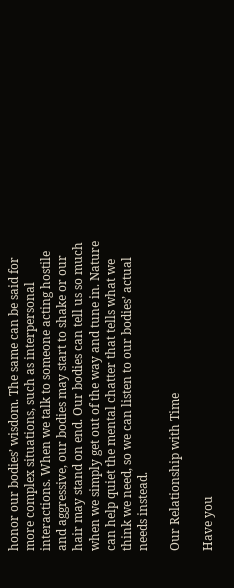honor our bodies’ wisdom. The same can be said for more complex situations, such as interpersonal interactions. When we talk to someone acting hostile and aggressive, our bodies may start to shake or our hair may stand on end. Our bodies can tell us so much when we simply get out of the way and tune in. Nature can help quiet the mental chatter that tells what we think we need, so we can listen to our bodies’ actual needs instead.

Our Relationship with Time

Have you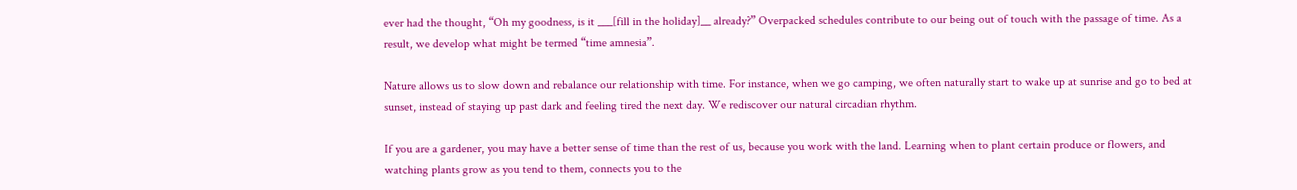ever had the thought, “Oh my goodness, is it ___[fill in the holiday]__ already?” Overpacked schedules contribute to our being out of touch with the passage of time. As a result, we develop what might be termed “time amnesia”.

Nature allows us to slow down and rebalance our relationship with time. For instance, when we go camping, we often naturally start to wake up at sunrise and go to bed at sunset, instead of staying up past dark and feeling tired the next day. We rediscover our natural circadian rhythm.

If you are a gardener, you may have a better sense of time than the rest of us, because you work with the land. Learning when to plant certain produce or flowers, and watching plants grow as you tend to them, connects you to the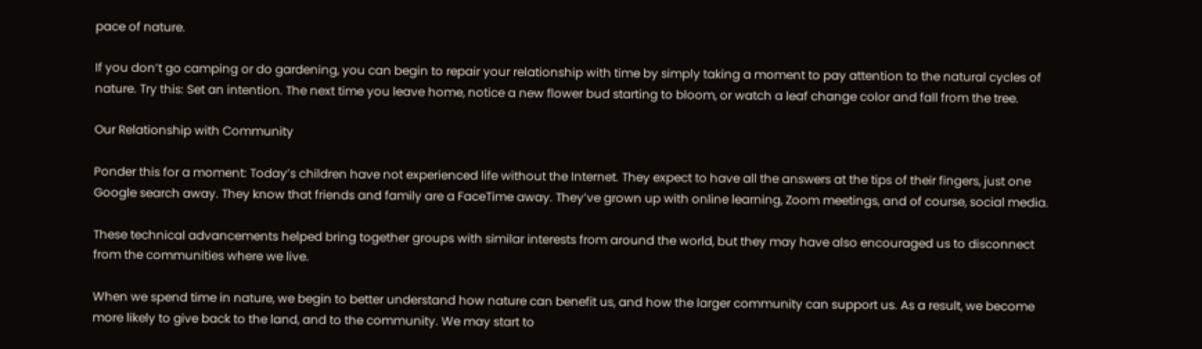pace of nature.

If you don’t go camping or do gardening, you can begin to repair your relationship with time by simply taking a moment to pay attention to the natural cycles of nature. Try this: Set an intention. The next time you leave home, notice a new flower bud starting to bloom, or watch a leaf change color and fall from the tree.

Our Relationship with Community

Ponder this for a moment: Today’s children have not experienced life without the Internet. They expect to have all the answers at the tips of their fingers, just one Google search away. They know that friends and family are a FaceTime away. They’ve grown up with online learning, Zoom meetings, and of course, social media.

These technical advancements helped bring together groups with similar interests from around the world, but they may have also encouraged us to disconnect from the communities where we live.

When we spend time in nature, we begin to better understand how nature can benefit us, and how the larger community can support us. As a result, we become more likely to give back to the land, and to the community. We may start to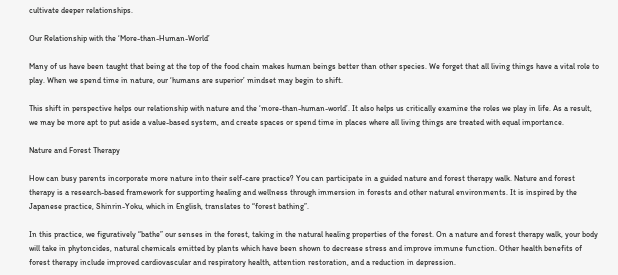cultivate deeper relationships.

Our Relationship with the ‘More-than-Human-World’

Many of us have been taught that being at the top of the food chain makes human beings better than other species. We forget that all living things have a vital role to play. When we spend time in nature, our ‘humans are superior’ mindset may begin to shift.

This shift in perspective helps our relationship with nature and the ‘more-than-human-world’. It also helps us critically examine the roles we play in life. As a result, we may be more apt to put aside a value-based system, and create spaces or spend time in places where all living things are treated with equal importance.

Nature and Forest Therapy

How can busy parents incorporate more nature into their self-care practice? You can participate in a guided nature and forest therapy walk. Nature and forest therapy is a research-based framework for supporting healing and wellness through immersion in forests and other natural environments. It is inspired by the Japanese practice, Shinrin-Yoku, which in English, translates to “forest bathing”.

In this practice, we figuratively “bathe” our senses in the forest, taking in the natural healing properties of the forest. On a nature and forest therapy walk, your body will take in phytoncides, natural chemicals emitted by plants which have been shown to decrease stress and improve immune function. Other health benefits of forest therapy include improved cardiovascular and respiratory health, attention restoration, and a reduction in depression.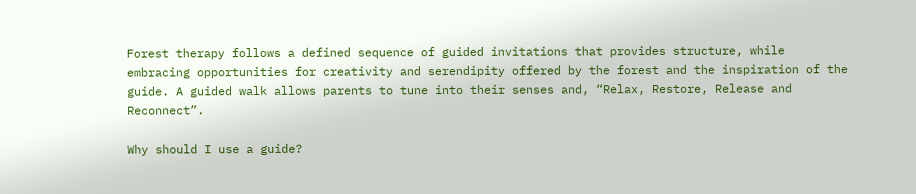Forest therapy follows a defined sequence of guided invitations that provides structure, while embracing opportunities for creativity and serendipity offered by the forest and the inspiration of the guide. A guided walk allows parents to tune into their senses and, “Relax, Restore, Release and Reconnect”.

Why should I use a guide?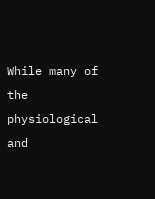While many of the physiological and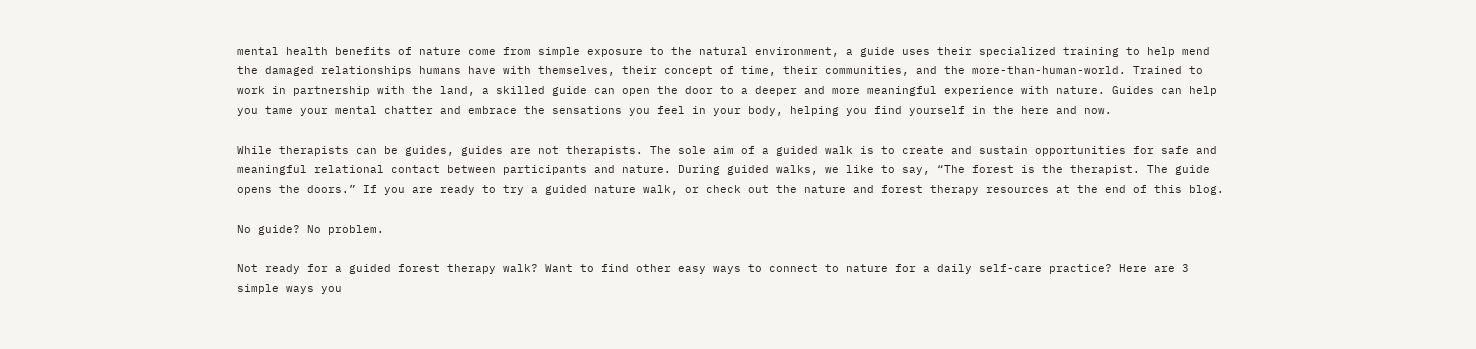mental health benefits of nature come from simple exposure to the natural environment, a guide uses their specialized training to help mend the damaged relationships humans have with themselves, their concept of time, their communities, and the more-than-human-world. Trained to work in partnership with the land, a skilled guide can open the door to a deeper and more meaningful experience with nature. Guides can help you tame your mental chatter and embrace the sensations you feel in your body, helping you find yourself in the here and now.

While therapists can be guides, guides are not therapists. The sole aim of a guided walk is to create and sustain opportunities for safe and meaningful relational contact between participants and nature. During guided walks, we like to say, “The forest is the therapist. The guide opens the doors.” If you are ready to try a guided nature walk, or check out the nature and forest therapy resources at the end of this blog.

No guide? No problem.

Not ready for a guided forest therapy walk? Want to find other easy ways to connect to nature for a daily self-care practice? Here are 3 simple ways you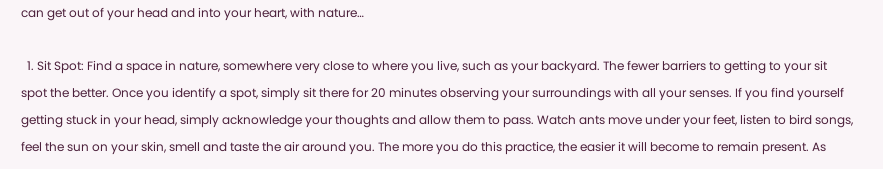can get out of your head and into your heart, with nature…

  1. Sit Spot: Find a space in nature, somewhere very close to where you live, such as your backyard. The fewer barriers to getting to your sit spot the better. Once you identify a spot, simply sit there for 20 minutes observing your surroundings with all your senses. If you find yourself getting stuck in your head, simply acknowledge your thoughts and allow them to pass. Watch ants move under your feet, listen to bird songs, feel the sun on your skin, smell and taste the air around you. The more you do this practice, the easier it will become to remain present. As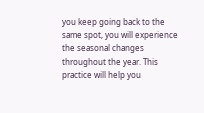you keep going back to the same spot, you will experience the seasonal changes throughout the year. This practice will help you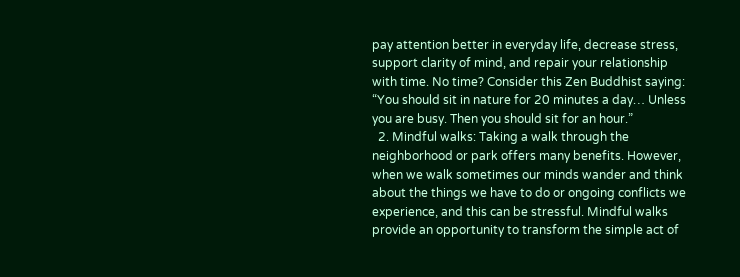pay attention better in everyday life, decrease stress, support clarity of mind, and repair your relationship with time. No time? Consider this Zen Buddhist saying: “You should sit in nature for 20 minutes a day… Unless you are busy. Then you should sit for an hour.”
  2. Mindful walks: Taking a walk through the neighborhood or park offers many benefits. However, when we walk sometimes our minds wander and think about the things we have to do or ongoing conflicts we experience, and this can be stressful. Mindful walks provide an opportunity to transform the simple act of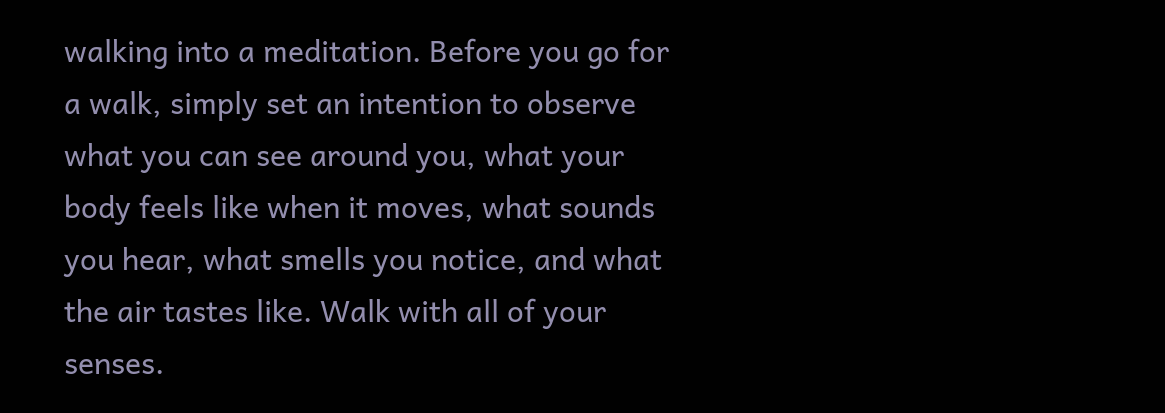walking into a meditation. Before you go for a walk, simply set an intention to observe what you can see around you, what your body feels like when it moves, what sounds you hear, what smells you notice, and what the air tastes like. Walk with all of your senses.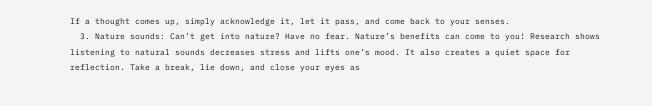If a thought comes up, simply acknowledge it, let it pass, and come back to your senses.
  3. Nature sounds: Can’t get into nature? Have no fear. Nature’s benefits can come to you! Research shows listening to natural sounds decreases stress and lifts one’s mood. It also creates a quiet space for reflection. Take a break, lie down, and close your eyes as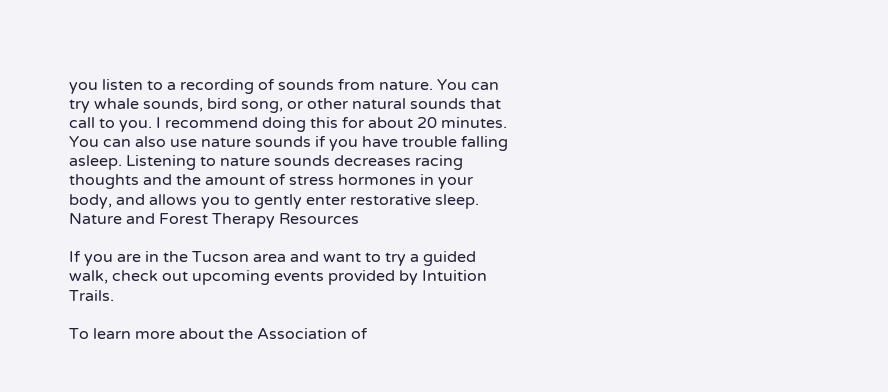you listen to a recording of sounds from nature. You can try whale sounds, bird song, or other natural sounds that call to you. I recommend doing this for about 20 minutes. You can also use nature sounds if you have trouble falling asleep. Listening to nature sounds decreases racing thoughts and the amount of stress hormones in your body, and allows you to gently enter restorative sleep.
Nature and Forest Therapy Resources

If you are in the Tucson area and want to try a guided walk, check out upcoming events provided by Intuition Trails.

To learn more about the Association of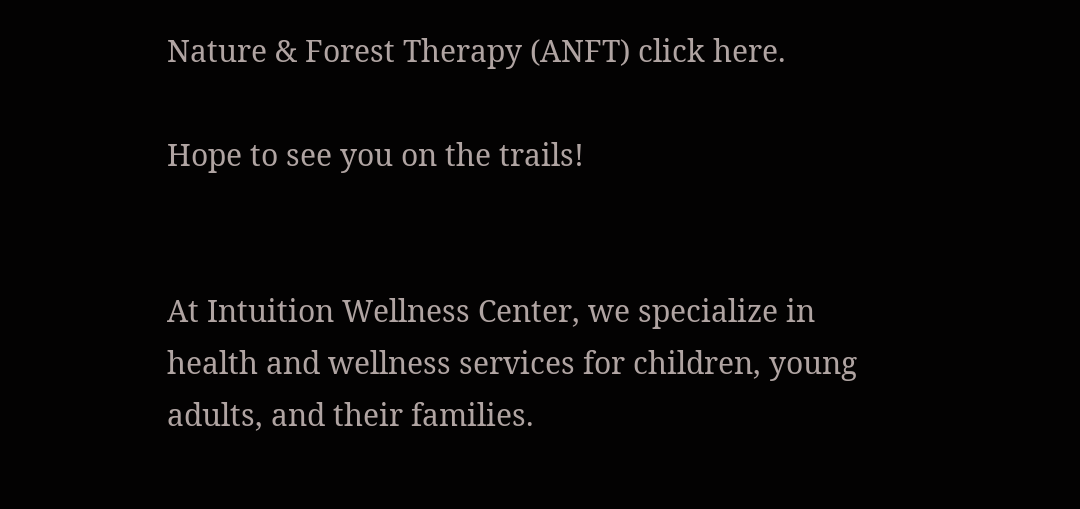Nature & Forest Therapy (ANFT) click here.

Hope to see you on the trails!


At Intuition Wellness Center, we specialize in health and wellness services for children, young adults, and their families.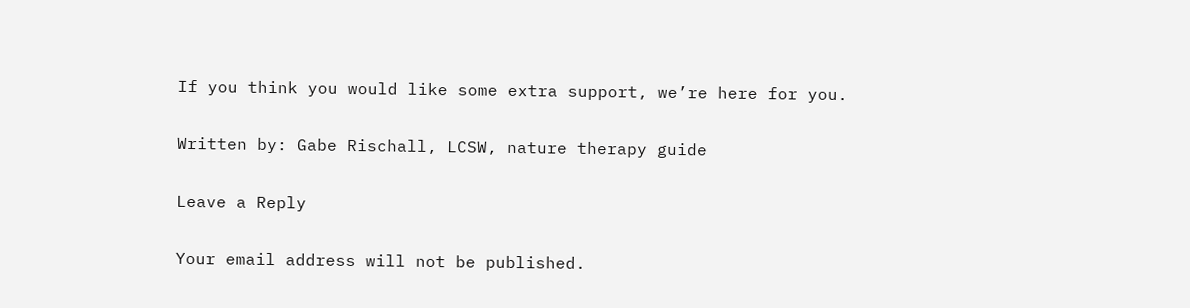If you think you would like some extra support, we’re here for you.

Written by: Gabe Rischall, LCSW, nature therapy guide

Leave a Reply

Your email address will not be published.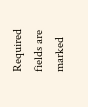Required fields are marked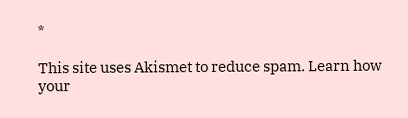*

This site uses Akismet to reduce spam. Learn how your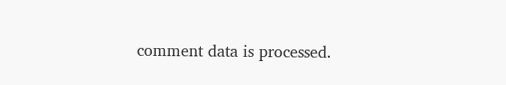comment data is processed.